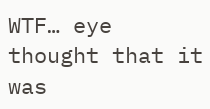WTF… eye thought that it was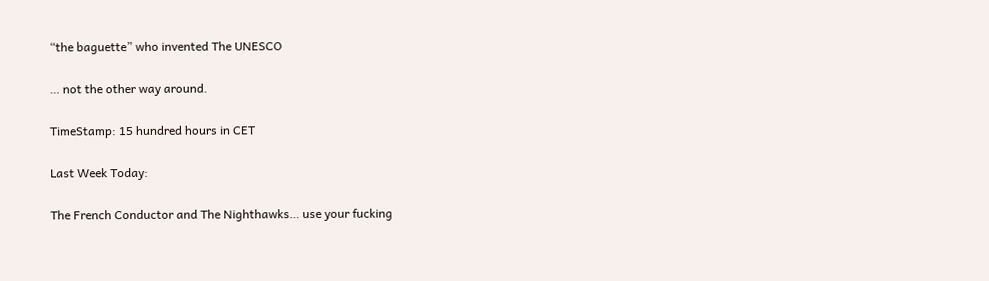“the baguette” who invented The UNESCO

… not the other way around.

TimeStamp: 15 hundred hours in CET

Last Week Today:

The French Conductor and The Nighthawks… use your fucking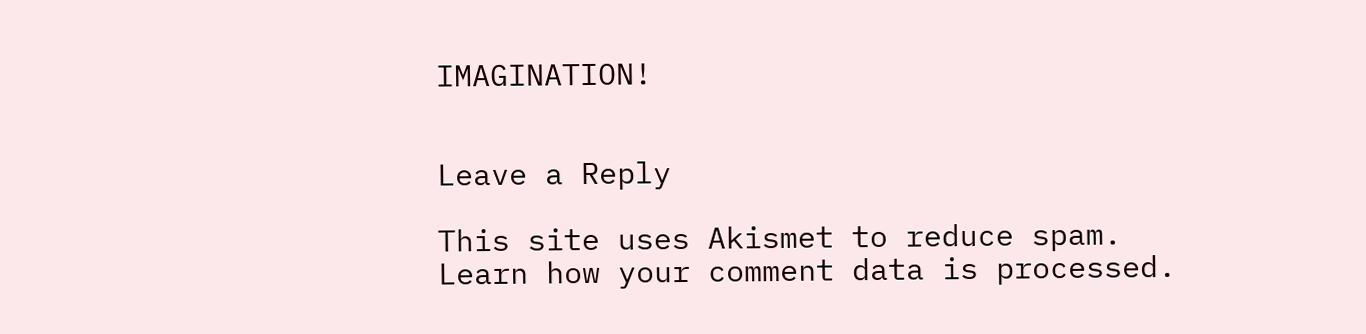IMAGINATION!


Leave a Reply

This site uses Akismet to reduce spam. Learn how your comment data is processed.